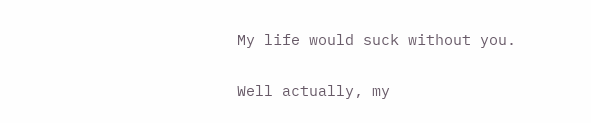My life would suck without you.

Well actually, my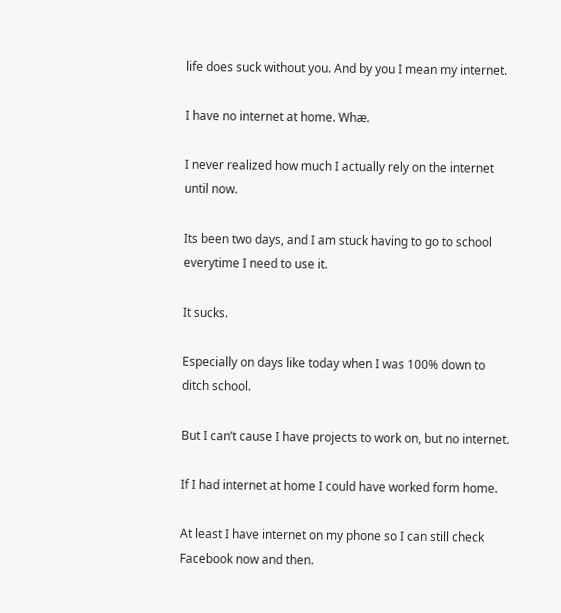life does suck without you. And by you I mean my internet.

I have no internet at home. Whæ.

I never realized how much I actually rely on the internet until now.

Its been two days, and I am stuck having to go to school everytime I need to use it.

It sucks.

Especially on days like today when I was 100% down to ditch school.

But I can’t cause I have projects to work on, but no internet.

If I had internet at home I could have worked form home.

At least I have internet on my phone so I can still check Facebook now and then.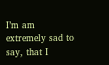I’m am extremely sad to say, that I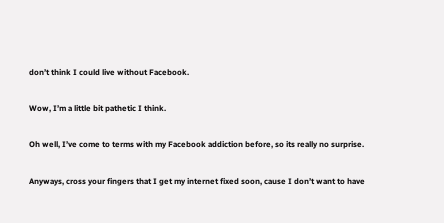don’t think I could live without Facebook.

Wow, I’m a little bit pathetic I think.

Oh well, I’ve come to terms with my Facebook addiction before, so its really no surprise.

Anyways, cross your fingers that I get my internet fixed soon, cause I don’t want to have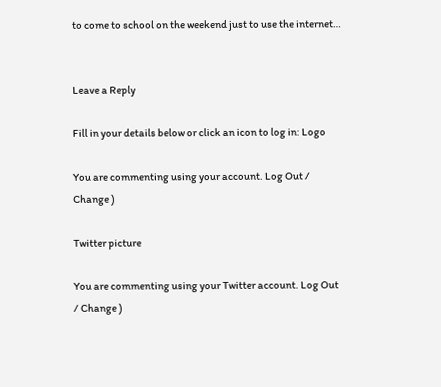to come to school on the weekend just to use the internet…


Leave a Reply

Fill in your details below or click an icon to log in: Logo

You are commenting using your account. Log Out / Change )

Twitter picture

You are commenting using your Twitter account. Log Out / Change )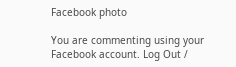Facebook photo

You are commenting using your Facebook account. Log Out /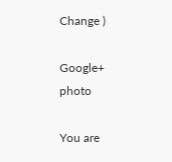Change )

Google+ photo

You are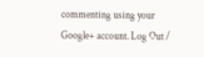commenting using your Google+ account. Log Out /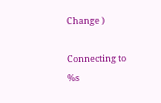Change )

Connecting to %s